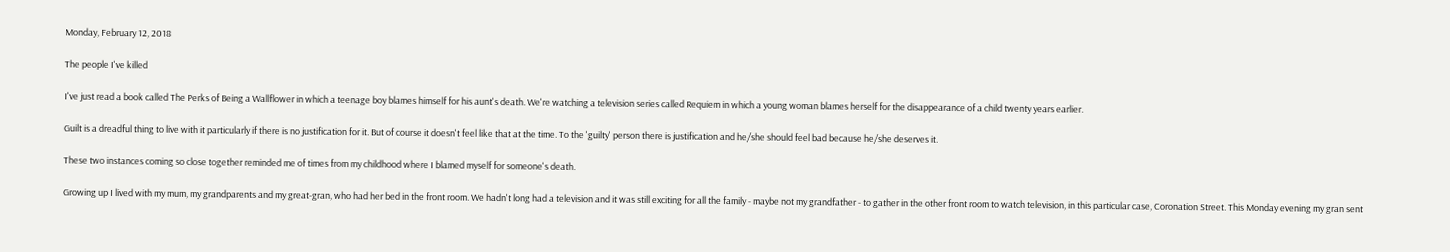Monday, February 12, 2018

The people I've killed

I've just read a book called The Perks of Being a Wallflower in which a teenage boy blames himself for his aunt's death. We're watching a television series called Requiem in which a young woman blames herself for the disappearance of a child twenty years earlier.

Guilt is a dreadful thing to live with it particularly if there is no justification for it. But of course it doesn't feel like that at the time. To the 'guilty' person there is justification and he/she should feel bad because he/she deserves it.

These two instances coming so close together reminded me of times from my childhood where I blamed myself for someone's death.

Growing up I lived with my mum, my grandparents and my great-gran, who had her bed in the front room. We hadn't long had a television and it was still exciting for all the family - maybe not my grandfather - to gather in the other front room to watch television, in this particular case, Coronation Street. This Monday evening my gran sent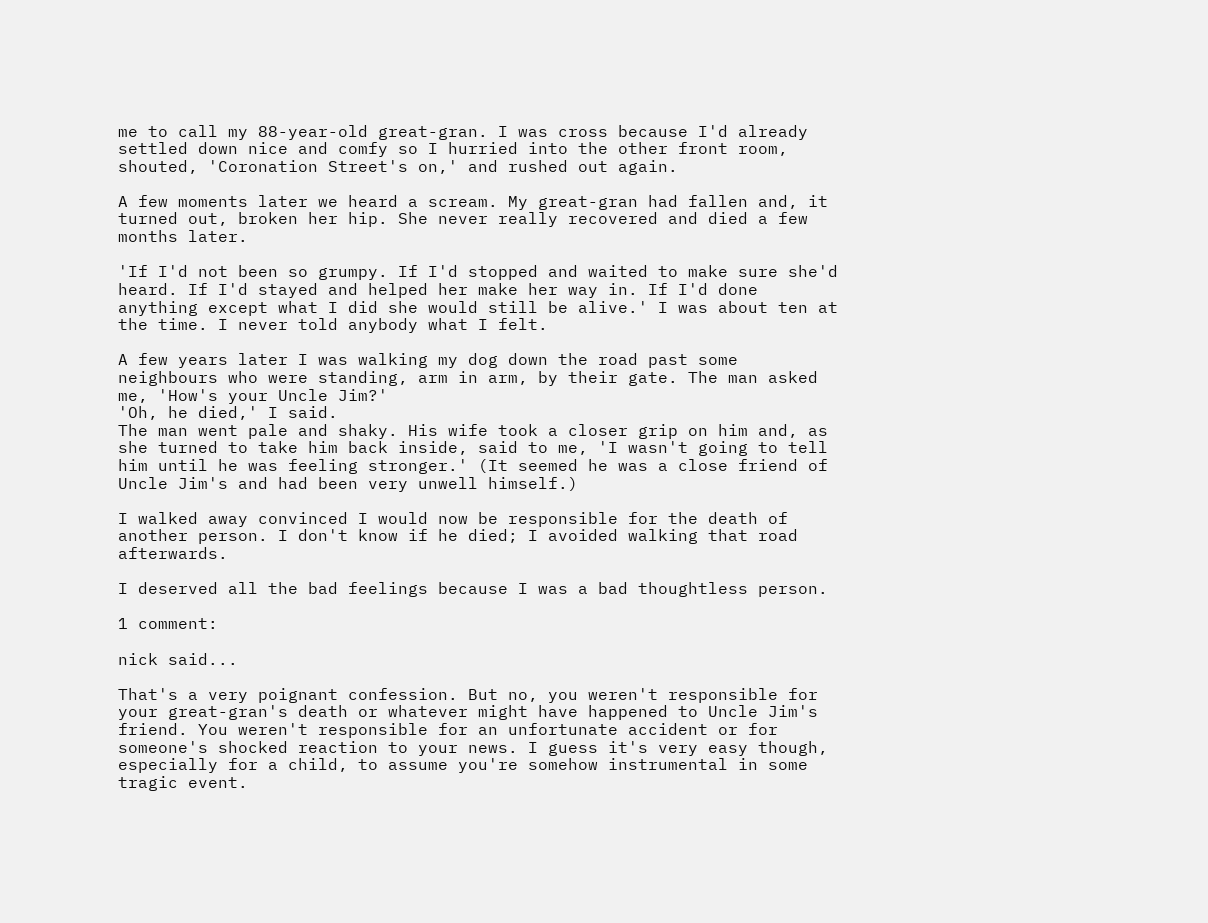me to call my 88-year-old great-gran. I was cross because I'd already settled down nice and comfy so I hurried into the other front room, shouted, 'Coronation Street's on,' and rushed out again.

A few moments later we heard a scream. My great-gran had fallen and, it turned out, broken her hip. She never really recovered and died a few months later.

'If I'd not been so grumpy. If I'd stopped and waited to make sure she'd heard. If I'd stayed and helped her make her way in. If I'd done anything except what I did she would still be alive.' I was about ten at the time. I never told anybody what I felt.

A few years later I was walking my dog down the road past some neighbours who were standing, arm in arm, by their gate. The man asked me, 'How's your Uncle Jim?'
'Oh, he died,' I said.
The man went pale and shaky. His wife took a closer grip on him and, as she turned to take him back inside, said to me, 'I wasn't going to tell him until he was feeling stronger.' (It seemed he was a close friend of Uncle Jim's and had been very unwell himself.)

I walked away convinced I would now be responsible for the death of another person. I don't know if he died; I avoided walking that road afterwards.

I deserved all the bad feelings because I was a bad thoughtless person.

1 comment:

nick said...

That's a very poignant confession. But no, you weren't responsible for your great-gran's death or whatever might have happened to Uncle Jim's friend. You weren't responsible for an unfortunate accident or for someone's shocked reaction to your news. I guess it's very easy though, especially for a child, to assume you're somehow instrumental in some tragic event.